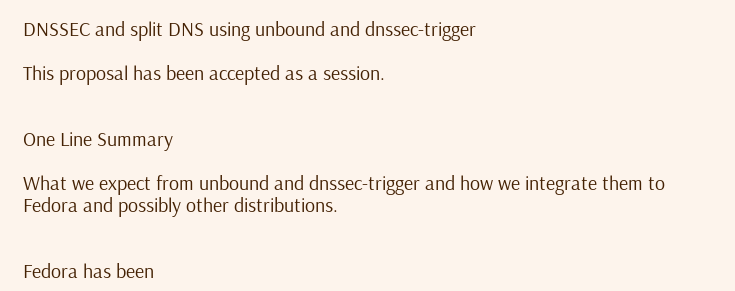DNSSEC and split DNS using unbound and dnssec-trigger

This proposal has been accepted as a session.


One Line Summary

What we expect from unbound and dnssec-trigger and how we integrate them to Fedora and possibly other distributions.


Fedora has been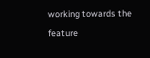working towards the feature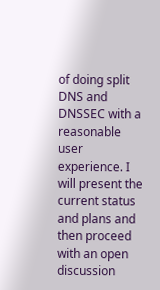of doing split DNS and DNSSEC with a reasonable user experience. I will present the current status and plans and then proceed with an open discussion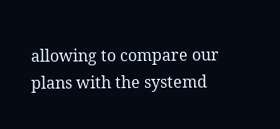allowing to compare our plans with the systemd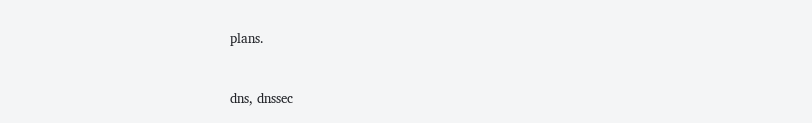plans.


dns, dnssec